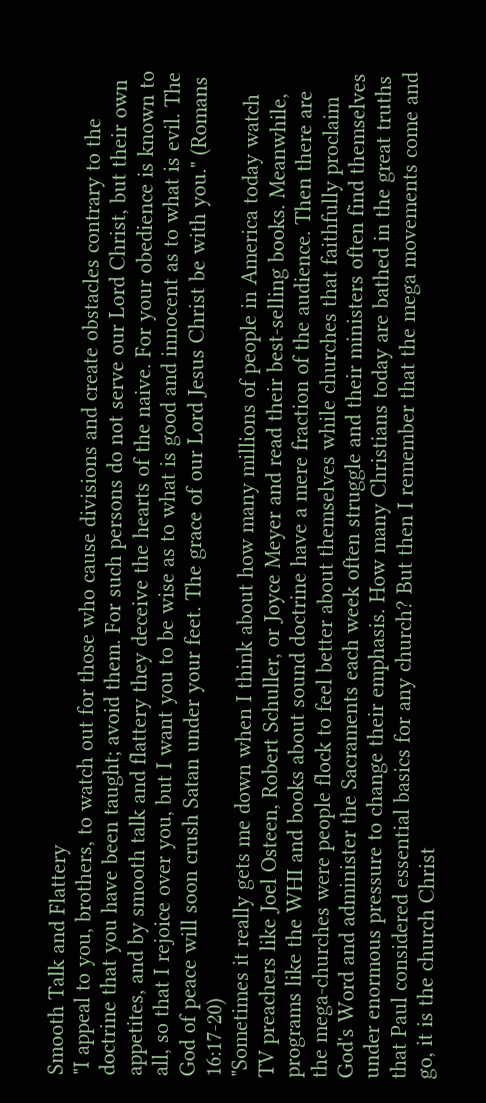Smooth Talk and Flattery
"I appeal to you, brothers, to watch out for those who cause divisions and create obstacles contrary to the doctrine that you have been taught; avoid them. For such persons do not serve our Lord Christ, but their own appetites, and by smooth talk and flattery they deceive the hearts of the naive. For your obedience is known to all, so that I rejoice over you, but I want you to be wise as to what is good and innocent as to what is evil. The God of peace will soon crush Satan under your feet. The grace of our Lord Jesus Christ be with you." (Romans 16:17-20)
"Sometimes it really gets me down when I think about how many millions of people in America today watch TV preachers like Joel Osteen, Robert Schuller, or Joyce Meyer and read their best-selling books. Meanwhile, programs like the WHI and books about sound doctrine have a mere fraction of the audience. Then there are the mega-churches were people flock to feel better about themselves while churches that faithfully proclaim God's Word and administer the Sacraments each week often struggle and their ministers often find themselves under enormous pressure to change their emphasis. How many Christians today are bathed in the great truths that Paul considered essential basics for any church? But then I remember that the mega movements come and go, it is the church Christ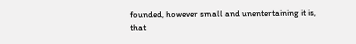founded, however small and unentertaining it is, that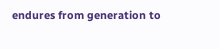endures from generation to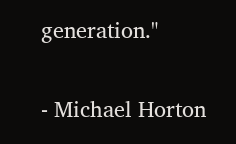generation."

- Michael Horton